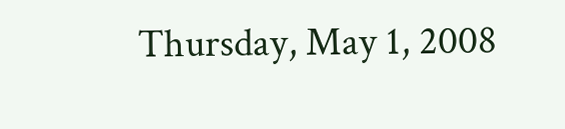Thursday, May 1, 2008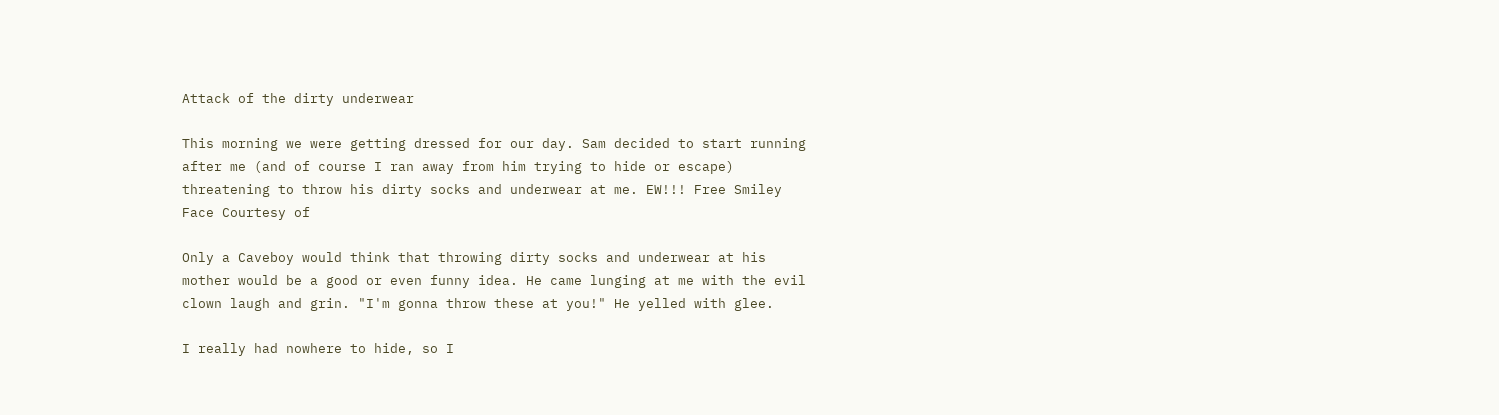Attack of the dirty underwear

This morning we were getting dressed for our day. Sam decided to start running after me (and of course I ran away from him trying to hide or escape) threatening to throw his dirty socks and underwear at me. EW!!! Free Smiley Face Courtesy of

Only a Caveboy would think that throwing dirty socks and underwear at his mother would be a good or even funny idea. He came lunging at me with the evil clown laugh and grin. "I'm gonna throw these at you!" He yelled with glee.

I really had nowhere to hide, so I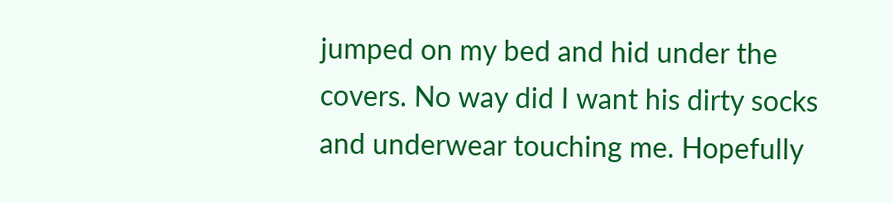jumped on my bed and hid under the covers. No way did I want his dirty socks and underwear touching me. Hopefully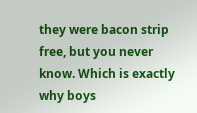they were bacon strip free, but you never know. Which is exactly why boys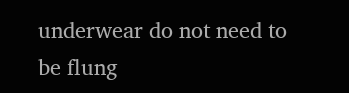underwear do not need to be flung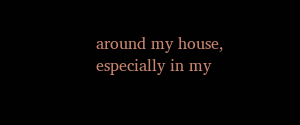around my house, especially in my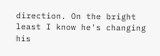direction. On the bright least I know he's changing his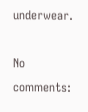underwear.

No comments: